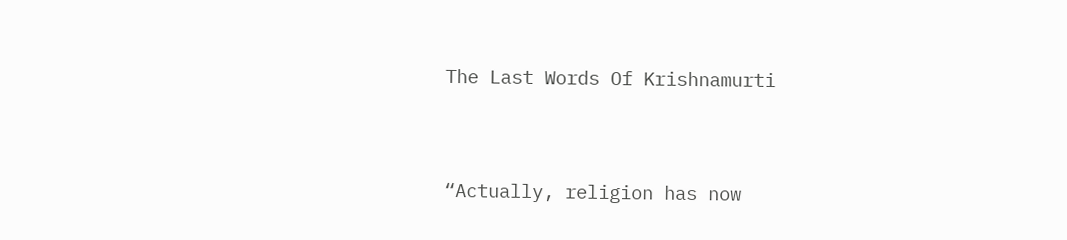The Last Words Of Krishnamurti


“Actually, religion has now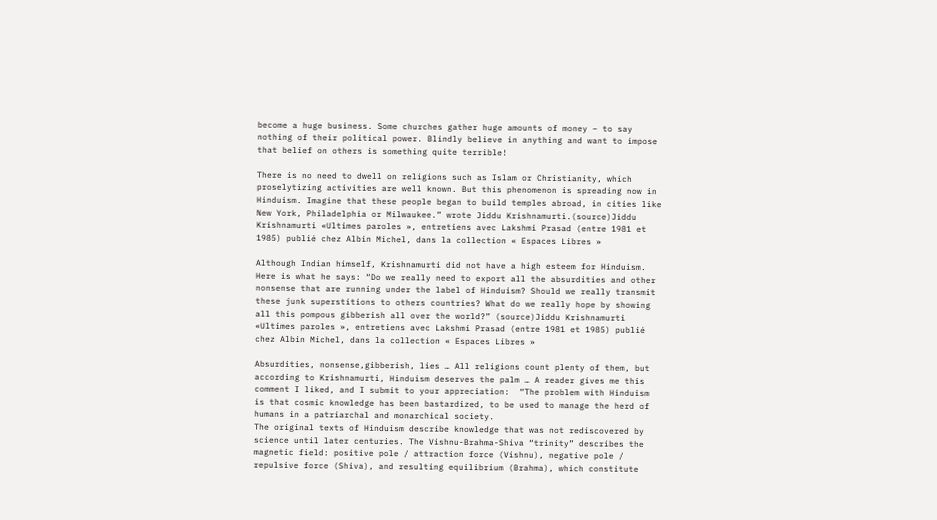become a huge business. Some churches gather huge amounts of money – to say nothing of their political power. Blindly believe in anything and want to impose that belief on others is something quite terrible!

There is no need to dwell on religions such as Islam or Christianity, which proselytizing activities are well known. But this phenomenon is spreading now in Hinduism. Imagine that these people began to build temples abroad, in cities like New York, Philadelphia or Milwaukee.” wrote Jiddu Krishnamurti.(source)Jiddu Krishnamurti «Ultimes paroles », entretiens avec Lakshmi Prasad (entre 1981 et 1985) publié chez Albin Michel, dans la collection « Espaces Libres »

Although Indian himself, Krishnamurti did not have a high esteem for Hinduism. Here is what he says: “Do we really need to export all the absurdities and other nonsense that are running under the label of Hinduism? Should we really transmit these junk superstitions to others countries? What do we really hope by showing all this pompous gibberish all over the world?” (source)Jiddu Krishnamurti «Ultimes paroles », entretiens avec Lakshmi Prasad (entre 1981 et 1985) publié chez Albin Michel, dans la collection « Espaces Libres »

Absurdities, nonsense,gibberish, lies … All religions count plenty of them, but according to Krishnamurti, Hinduism deserves the palm … A reader gives me this comment I liked, and I submit to your appreciation:  “The problem with Hinduism is that cosmic knowledge has been bastardized, to be used to manage the herd of humans in a patriarchal and monarchical society.
The original texts of Hinduism describe knowledge that was not rediscovered by science until later centuries. The Vishnu-Brahma-Shiva “trinity” describes the magnetic field: positive pole / attraction force (Vishnu), negative pole / repulsive force (Shiva), and resulting equilibrium (Brahma), which constitute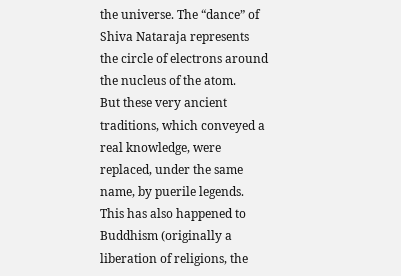the universe. The “dance” of Shiva Nataraja represents the circle of electrons around the nucleus of the atom.
But these very ancient traditions, which conveyed a real knowledge, were replaced, under the same name, by puerile legends. This has also happened to Buddhism (originally a liberation of religions, the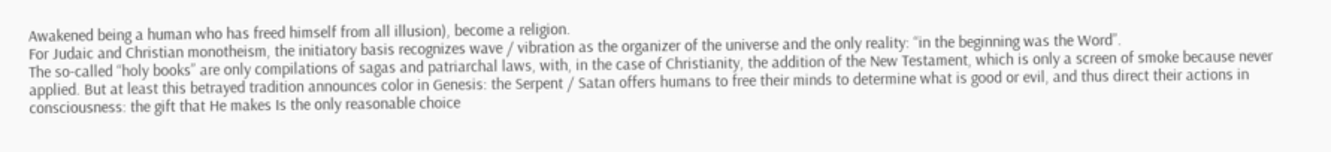Awakened being a human who has freed himself from all illusion), become a religion.
For Judaic and Christian monotheism, the initiatory basis recognizes wave / vibration as the organizer of the universe and the only reality: “in the beginning was the Word”.
The so-called “holy books” are only compilations of sagas and patriarchal laws, with, in the case of Christianity, the addition of the New Testament, which is only a screen of smoke because never applied. But at least this betrayed tradition announces color in Genesis: the Serpent / Satan offers humans to free their minds to determine what is good or evil, and thus direct their actions in consciousness: the gift that He makes Is the only reasonable choice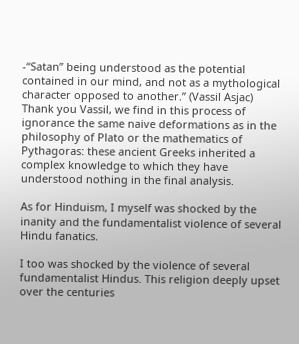-“Satan” being understood as the potential contained in our mind, and not as a mythological character opposed to another.” (Vassil Asjac)
Thank you Vassil, we find in this process of ignorance the same naive deformations as in the philosophy of Plato or the mathematics of Pythagoras: these ancient Greeks inherited a complex knowledge to which they have understood nothing in the final analysis.

As for Hinduism, I myself was shocked by the inanity and the fundamentalist violence of several Hindu fanatics.

I too was shocked by the violence of several fundamentalist Hindus. This religion deeply upset over the centuries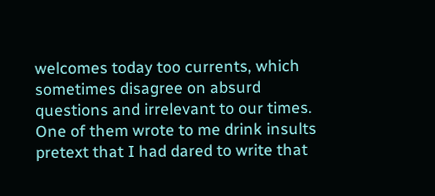welcomes today too currents, which sometimes disagree on absurd questions and irrelevant to our times. One of them wrote to me drink insults pretext that I had dared to write that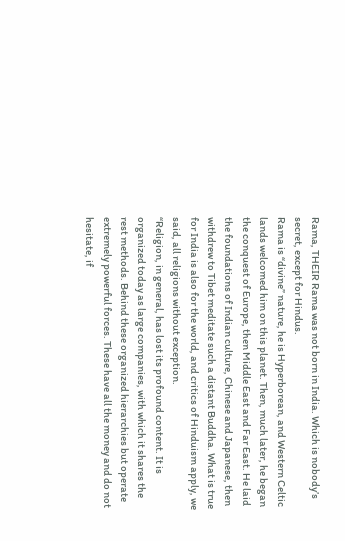Rama, THEIR Rama was not born in India. Which is nobody’s secret, except for Hindus.
Rama is “divine” nature, he is Hyperborean, and Western Celtic lands welcomed him on this planet. Then, much later, he began the conquest of Europe, then Middle East and Far East. He laid the foundations of Indian culture, Chinese and Japanese, then withdrew to Tibet meditate such a distant Buddha. What is true for India is also for the world, and critics of Hinduism apply, we said, all religions without exception.
“Religion, in general, has lost its profound content. It is organized today as large companies, with which it shares the rest methods. Behind these organized hierarchies but operate extremely powerful forces. These have all the money and do not hesitate, if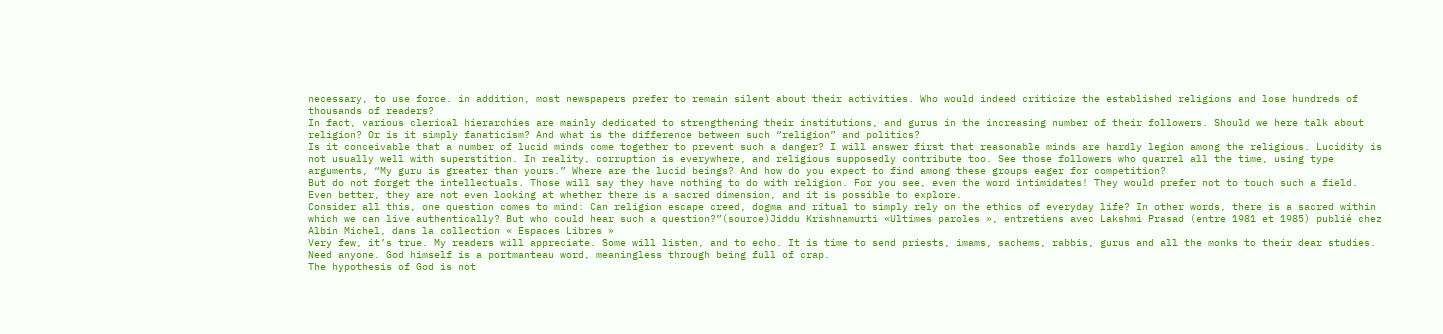necessary, to use force. in addition, most newspapers prefer to remain silent about their activities. Who would indeed criticize the established religions and lose hundreds of thousands of readers?
In fact, various clerical hierarchies are mainly dedicated to strengthening their institutions, and gurus in the increasing number of their followers. Should we here talk about religion? Or is it simply fanaticism? And what is the difference between such “religion” and politics?
Is it conceivable that a number of lucid minds come together to prevent such a danger? I will answer first that reasonable minds are hardly legion among the religious. Lucidity is not usually well with superstition. In reality, corruption is everywhere, and religious supposedly contribute too. See those followers who quarrel all the time, using type arguments, “My guru is greater than yours.” Where are the lucid beings? And how do you expect to find among these groups eager for competition?
But do not forget the intellectuals. Those will say they have nothing to do with religion. For you see, even the word intimidates! They would prefer not to touch such a field. Even better, they are not even looking at whether there is a sacred dimension, and it is possible to explore.
Consider all this, one question comes to mind: Can religion escape creed, dogma and ritual to simply rely on the ethics of everyday life? In other words, there is a sacred within which we can live authentically? But who could hear such a question?”(source)Jiddu Krishnamurti «Ultimes paroles », entretiens avec Lakshmi Prasad (entre 1981 et 1985) publié chez Albin Michel, dans la collection « Espaces Libres »
Very few, it’s true. My readers will appreciate. Some will listen, and to echo. It is time to send priests, imams, sachems, rabbis, gurus and all the monks to their dear studies. Need anyone. God himself is a portmanteau word, meaningless through being full of crap.
The hypothesis of God is not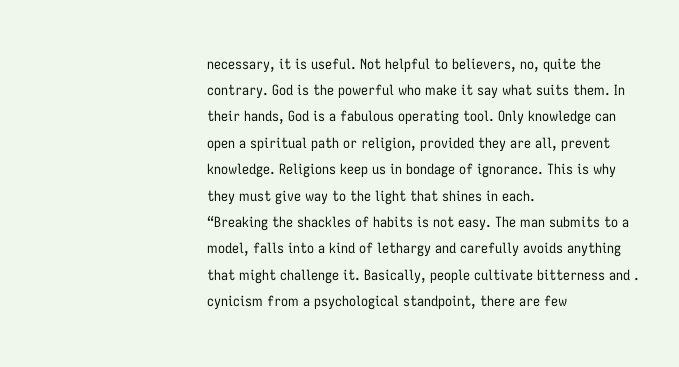necessary, it is useful. Not helpful to believers, no, quite the contrary. God is the powerful who make it say what suits them. In their hands, God is a fabulous operating tool. Only knowledge can open a spiritual path or religion, provided they are all, prevent knowledge. Religions keep us in bondage of ignorance. This is why they must give way to the light that shines in each.
“Breaking the shackles of habits is not easy. The man submits to a model, falls into a kind of lethargy and carefully avoids anything that might challenge it. Basically, people cultivate bitterness and . cynicism from a psychological standpoint, there are few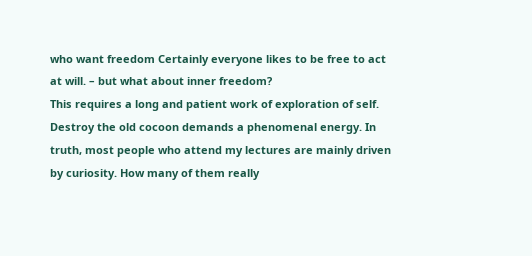who want freedom Certainly everyone likes to be free to act at will. – but what about inner freedom?
This requires a long and patient work of exploration of self. Destroy the old cocoon demands a phenomenal energy. In truth, most people who attend my lectures are mainly driven by curiosity. How many of them really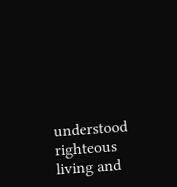understood righteous living and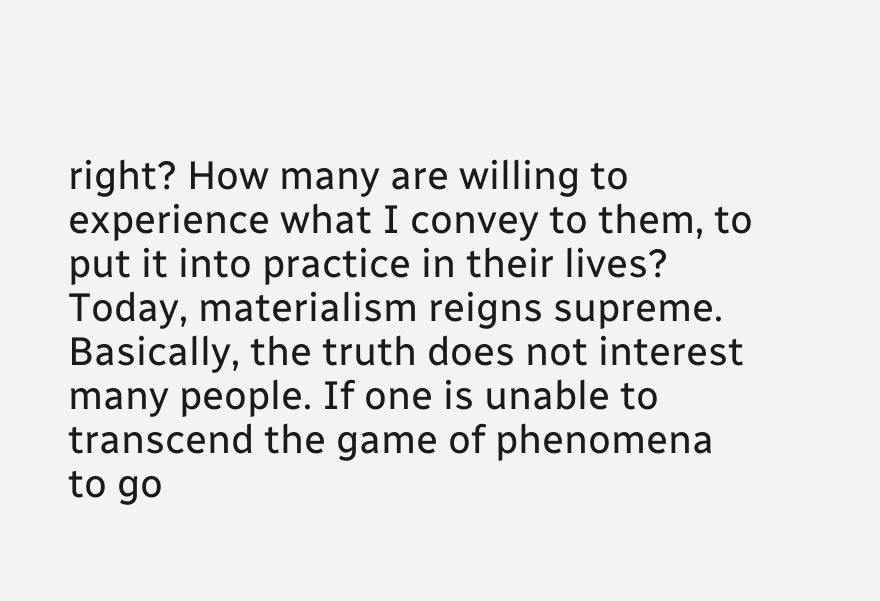right? How many are willing to experience what I convey to them, to put it into practice in their lives? Today, materialism reigns supreme.
Basically, the truth does not interest many people. If one is unable to transcend the game of phenomena to go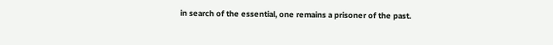in search of the essential, one remains a prisoner of the past.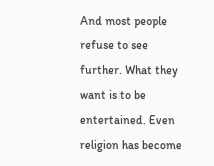And most people refuse to see further. What they want is to be entertained. Even religion has become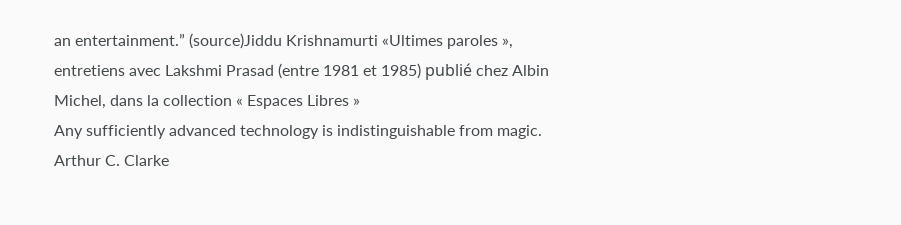an entertainment.” (source)Jiddu Krishnamurti «Ultimes paroles », entretiens avec Lakshmi Prasad (entre 1981 et 1985) publié chez Albin Michel, dans la collection « Espaces Libres »
Any sufficiently advanced technology is indistinguishable from magic.
Arthur C. Clarke